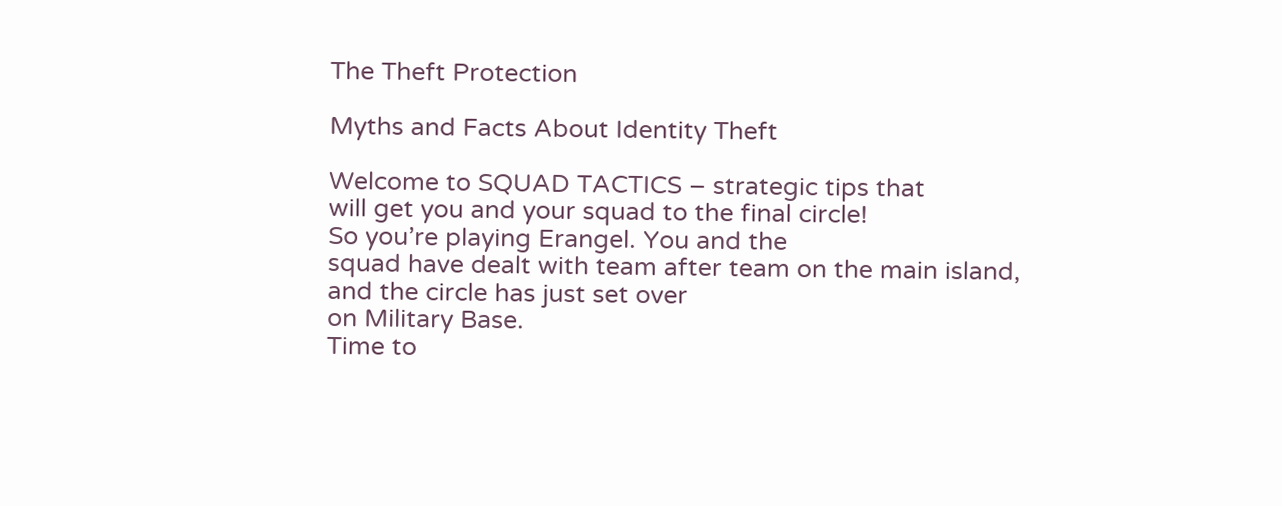The Theft Protection

Myths and Facts About Identity Theft

Welcome to SQUAD TACTICS – strategic tips that
will get you and your squad to the final circle!
So you’re playing Erangel. You and the
squad have dealt with team after team on the main island,
and the circle has just set over
on Military Base.
Time to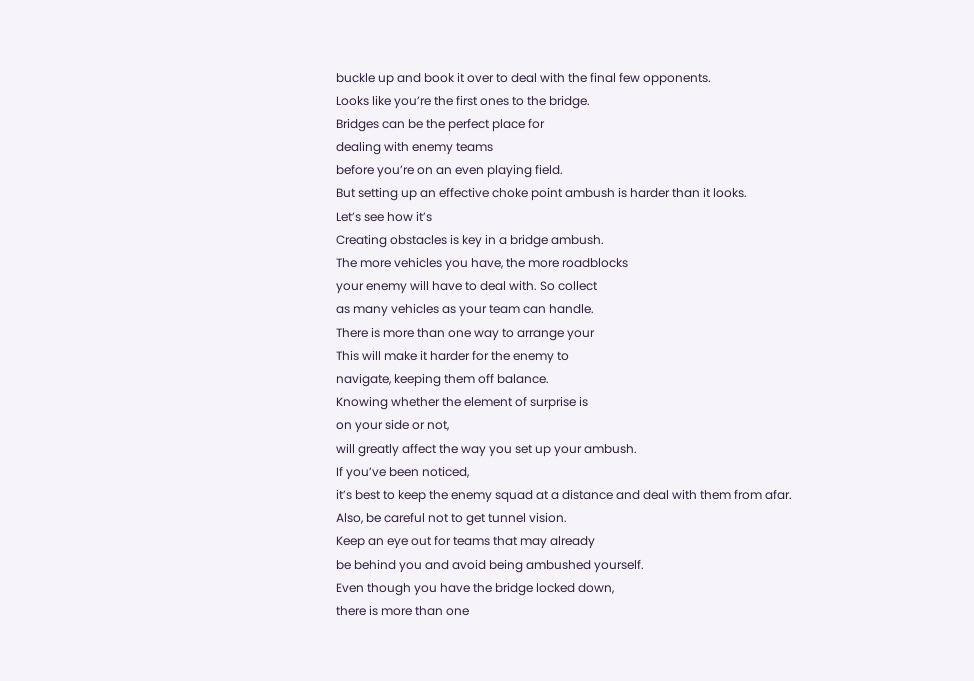buckle up and book it over to deal with the final few opponents.
Looks like you’re the first ones to the bridge.
Bridges can be the perfect place for
dealing with enemy teams
before you’re on an even playing field.
But setting up an effective choke point ambush is harder than it looks.
Let’s see how it’s
Creating obstacles is key in a bridge ambush.
The more vehicles you have, the more roadblocks
your enemy will have to deal with. So collect
as many vehicles as your team can handle.
There is more than one way to arrange your
This will make it harder for the enemy to
navigate, keeping them off balance.
Knowing whether the element of surprise is
on your side or not,
will greatly affect the way you set up your ambush.
If you’ve been noticed,
it’s best to keep the enemy squad at a distance and deal with them from afar.
Also, be careful not to get tunnel vision.
Keep an eye out for teams that may already
be behind you and avoid being ambushed yourself.
Even though you have the bridge locked down,
there is more than one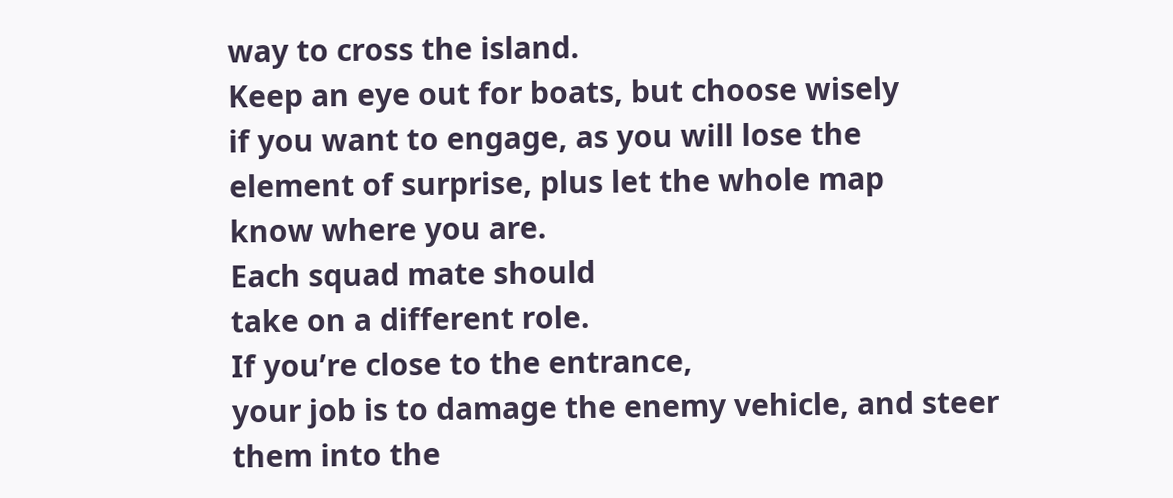way to cross the island.
Keep an eye out for boats, but choose wisely
if you want to engage, as you will lose the
element of surprise, plus let the whole map
know where you are.
Each squad mate should
take on a different role.
If you’re close to the entrance,
your job is to damage the enemy vehicle, and steer
them into the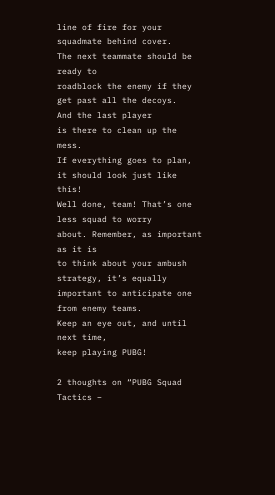line of fire for your squadmate behind cover.
The next teammate should be ready to
roadblock the enemy if they get past all the decoys.
And the last player
is there to clean up the mess.
If everything goes to plan,
it should look just like this!
Well done, team! That’s one less squad to worry
about. Remember, as important as it is
to think about your ambush strategy, it’s equally
important to anticipate one from enemy teams.
Keep an eye out, and until next time,
keep playing PUBG!

2 thoughts on “PUBG Squad Tactics –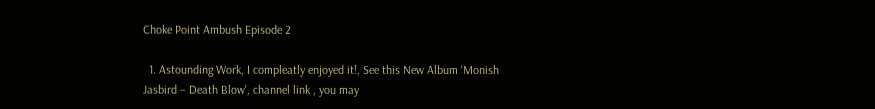Choke Point Ambush Episode 2

  1. Astounding Work, I compleatly enjoyed it!, See this New Album 'Monish Jasbird – Death Blow', channel link , you may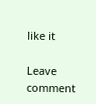like it

Leave comment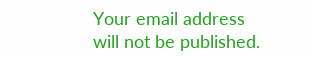Your email address will not be published.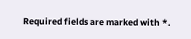Required fields are marked with *.